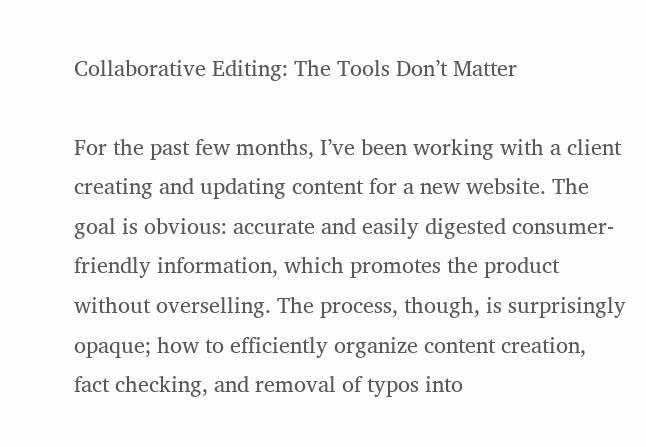Collaborative Editing: The Tools Don’t Matter

For the past few months, I’ve been working with a client creating and updating content for a new website. The goal is obvious: accurate and easily digested consumer-friendly information, which promotes the product without overselling. The process, though, is surprisingly opaque; how to efficiently organize content creation, fact checking, and removal of typos into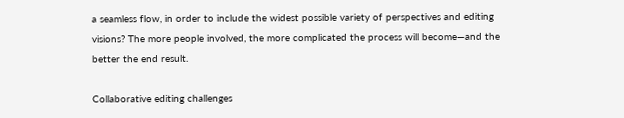a seamless flow, in order to include the widest possible variety of perspectives and editing visions? The more people involved, the more complicated the process will become—and the better the end result.

Collaborative editing challenges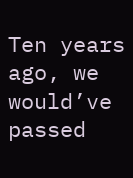Ten years ago, we would’ve passed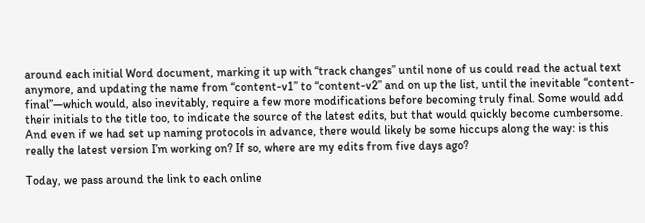around each initial Word document, marking it up with “track changes” until none of us could read the actual text anymore, and updating the name from “content-v1” to “content-v2” and on up the list, until the inevitable “content-final”—which would, also inevitably, require a few more modifications before becoming truly final. Some would add their initials to the title too, to indicate the source of the latest edits, but that would quickly become cumbersome. And even if we had set up naming protocols in advance, there would likely be some hiccups along the way: is this really the latest version I’m working on? If so, where are my edits from five days ago?

Today, we pass around the link to each online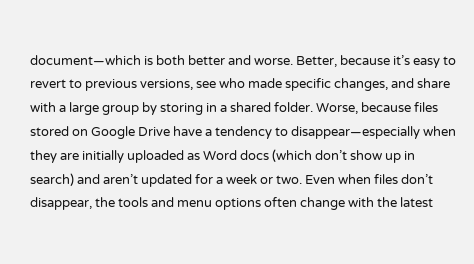document—which is both better and worse. Better, because it’s easy to revert to previous versions, see who made specific changes, and share with a large group by storing in a shared folder. Worse, because files stored on Google Drive have a tendency to disappear—especially when they are initially uploaded as Word docs (which don’t show up in search) and aren’t updated for a week or two. Even when files don’t disappear, the tools and menu options often change with the latest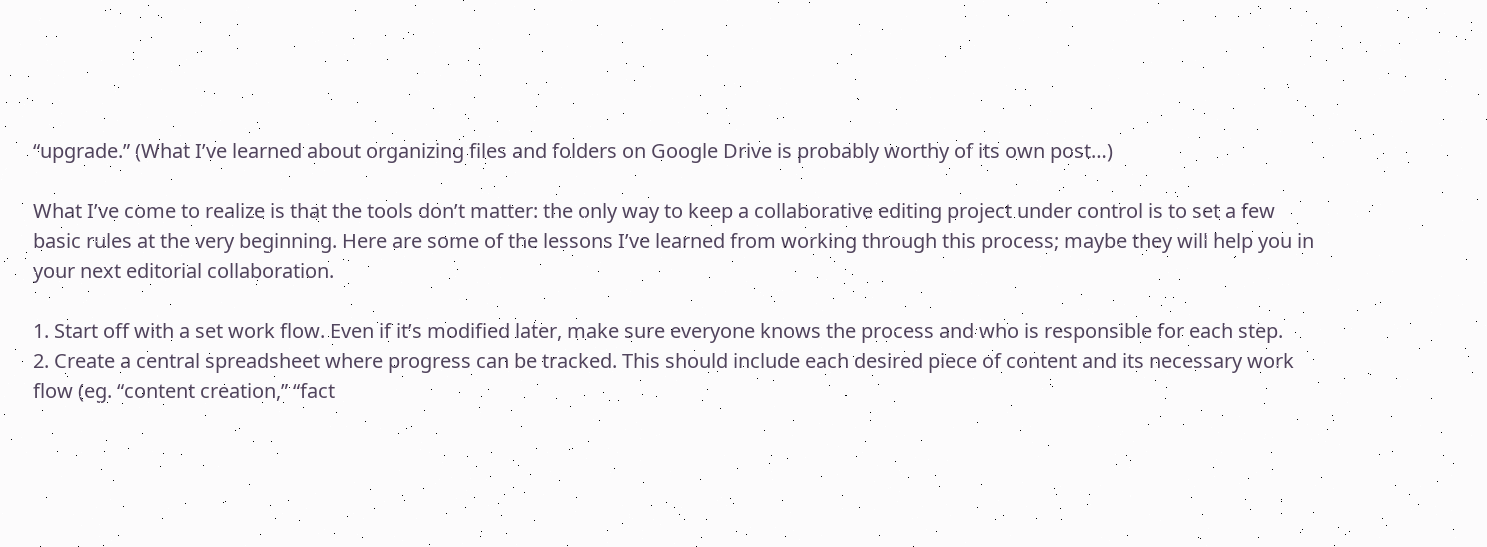“upgrade.” (What I’ve learned about organizing files and folders on Google Drive is probably worthy of its own post…)

What I’ve come to realize is that the tools don’t matter: the only way to keep a collaborative editing project under control is to set a few basic rules at the very beginning. Here are some of the lessons I’ve learned from working through this process; maybe they will help you in your next editorial collaboration.

1. Start off with a set work flow. Even if it’s modified later, make sure everyone knows the process and who is responsible for each step.
2. Create a central spreadsheet where progress can be tracked. This should include each desired piece of content and its necessary work flow (eg. “content creation,” “fact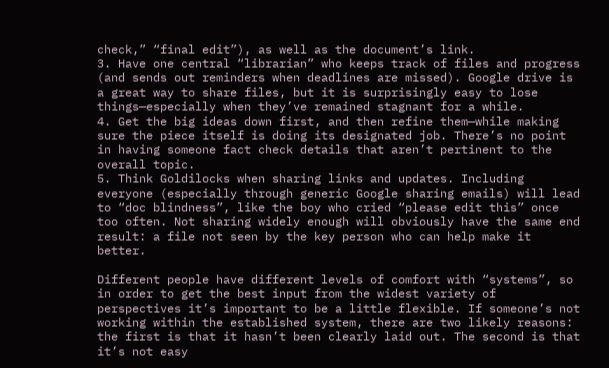check,” “final edit”), as well as the document’s link.
3. Have one central “librarian” who keeps track of files and progress (and sends out reminders when deadlines are missed). Google drive is a great way to share files, but it is surprisingly easy to lose things—especially when they’ve remained stagnant for a while.
4. Get the big ideas down first, and then refine them—while making sure the piece itself is doing its designated job. There’s no point in having someone fact check details that aren’t pertinent to the overall topic.
5. Think Goldilocks when sharing links and updates. Including everyone (especially through generic Google sharing emails) will lead to “doc blindness”, like the boy who cried “please edit this” once too often. Not sharing widely enough will obviously have the same end result: a file not seen by the key person who can help make it better.

Different people have different levels of comfort with “systems”, so in order to get the best input from the widest variety of perspectives it’s important to be a little flexible. If someone’s not working within the established system, there are two likely reasons: the first is that it hasn’t been clearly laid out. The second is that it’s not easy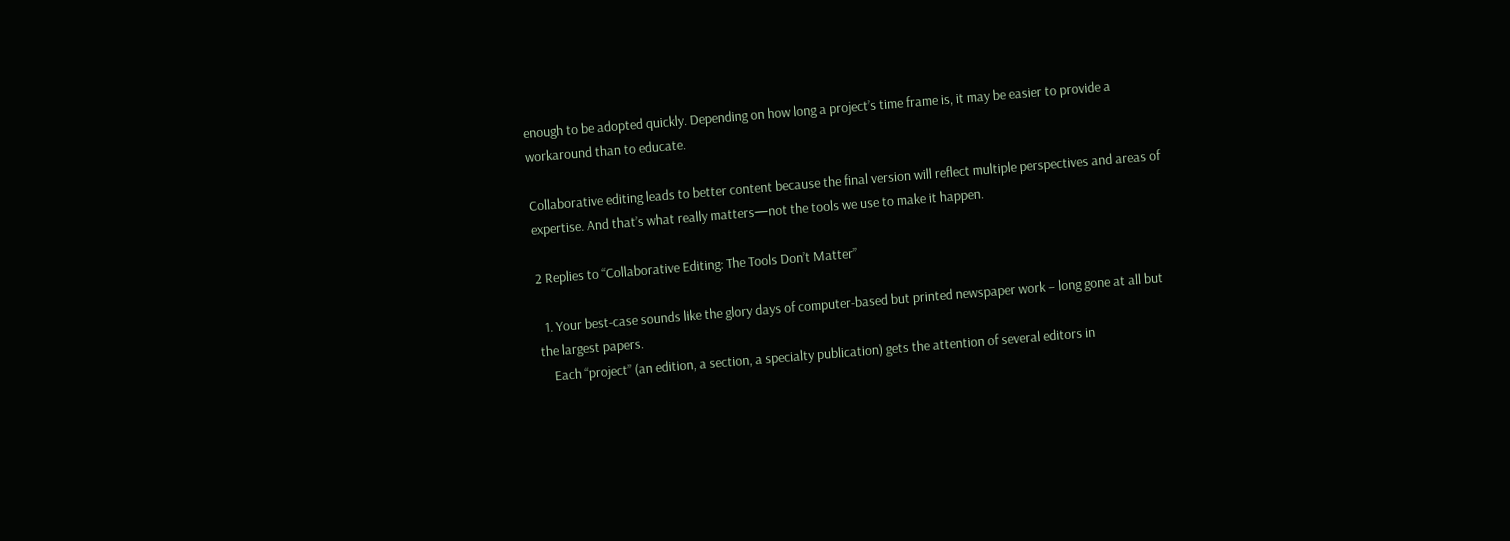enough to be adopted quickly. Depending on how long a project’s time frame is, it may be easier to provide a workaround than to educate.

Collaborative editing leads to better content because the final version will reflect multiple perspectives and areas of expertise. And that’s what really matters—not the tools we use to make it happen.

2 Replies to “Collaborative Editing: The Tools Don’t Matter”

  1. Your best-case sounds like the glory days of computer-based but printed newspaper work – long gone at all but the largest papers.
    Each “project” (an edition, a section, a specialty publication) gets the attention of several editors in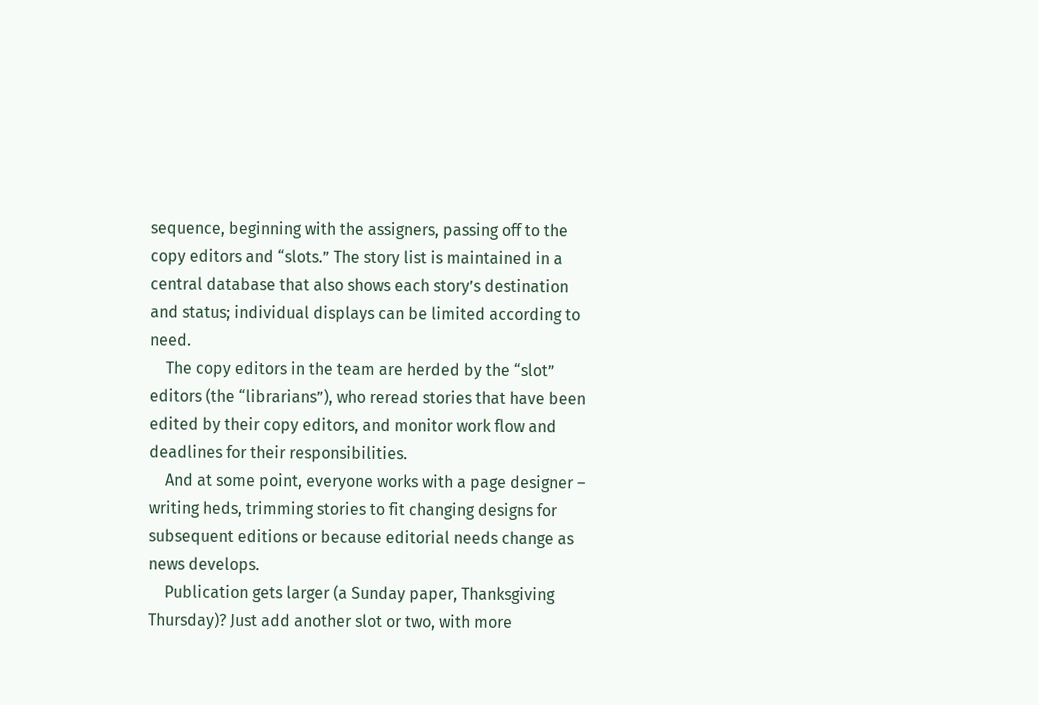sequence, beginning with the assigners, passing off to the copy editors and “slots.” The story list is maintained in a central database that also shows each story’s destination and status; individual displays can be limited according to need.
    The copy editors in the team are herded by the “slot” editors (the “librarians”), who reread stories that have been edited by their copy editors, and monitor work flow and deadlines for their responsibilities.
    And at some point, everyone works with a page designer – writing heds, trimming stories to fit changing designs for subsequent editions or because editorial needs change as news develops.
    Publication gets larger (a Sunday paper, Thanksgiving Thursday)? Just add another slot or two, with more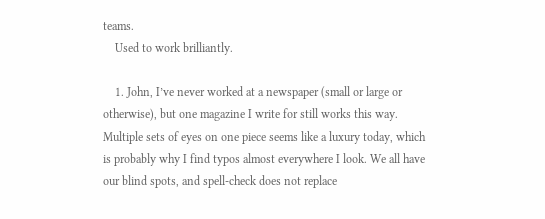teams.
    Used to work brilliantly.

    1. John, I’ve never worked at a newspaper (small or large or otherwise), but one magazine I write for still works this way. Multiple sets of eyes on one piece seems like a luxury today, which is probably why I find typos almost everywhere I look. We all have our blind spots, and spell-check does not replace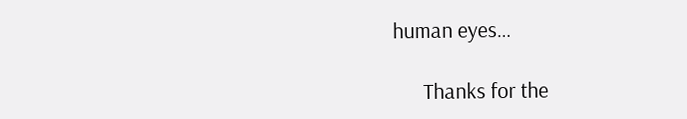human eyes…

      Thanks for the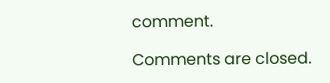comment.

Comments are closed.